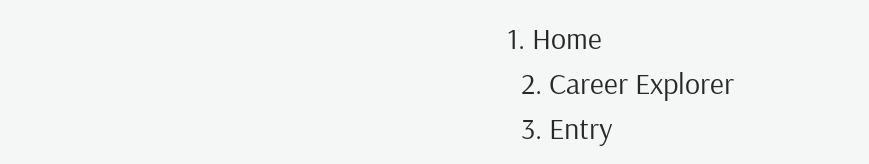1. Home
  2. Career Explorer
  3. Entry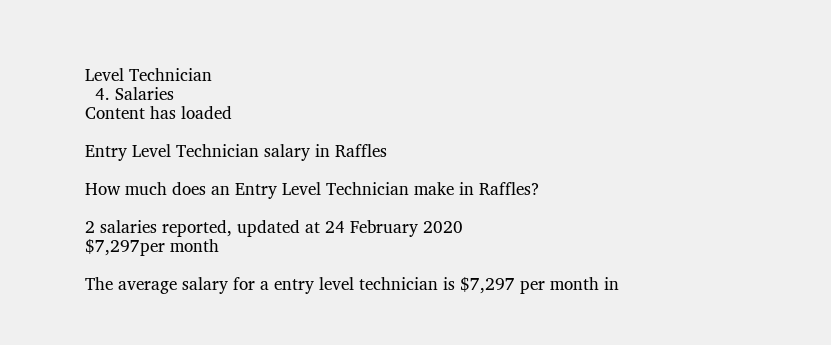Level Technician
  4. Salaries
Content has loaded

Entry Level Technician salary in Raffles

How much does an Entry Level Technician make in Raffles?

2 salaries reported, updated at 24 February 2020
$7,297per month

The average salary for a entry level technician is $7,297 per month in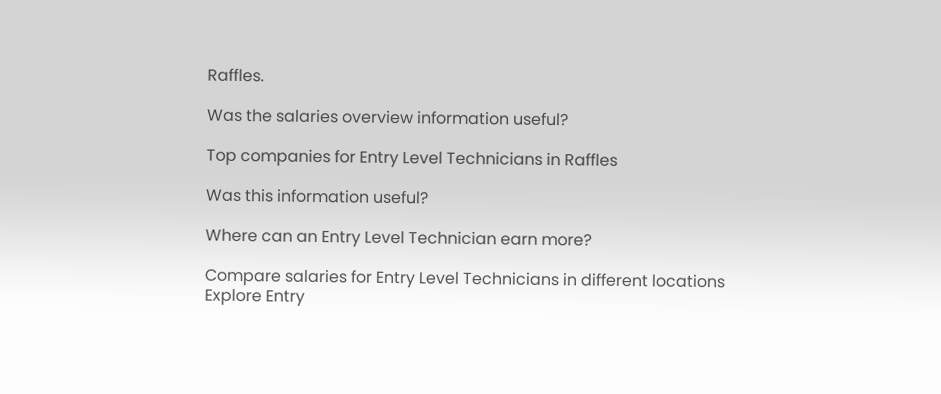Raffles.

Was the salaries overview information useful?

Top companies for Entry Level Technicians in Raffles

Was this information useful?

Where can an Entry Level Technician earn more?

Compare salaries for Entry Level Technicians in different locations
Explore Entry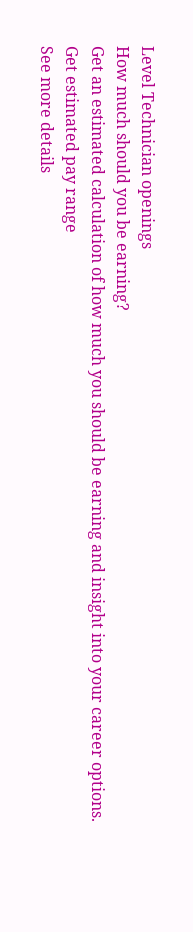Level Technician openings
How much should you be earning?
Get an estimated calculation of how much you should be earning and insight into your career options.
Get estimated pay range
See more details